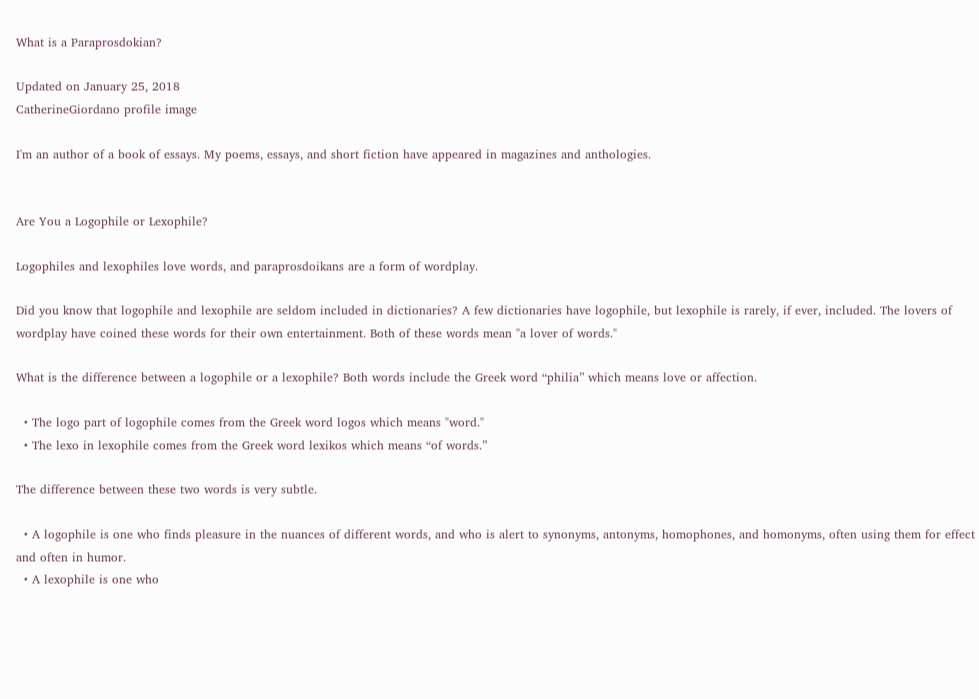What is a Paraprosdokian?

Updated on January 25, 2018
CatherineGiordano profile image

I'm an author of a book of essays. My poems, essays, and short fiction have appeared in magazines and anthologies.


Are You a Logophile or Lexophile?

Logophiles and lexophiles love words, and paraprosdoikans are a form of wordplay.

Did you know that logophile and lexophile are seldom included in dictionaries? A few dictionaries have logophile, but lexophile is rarely, if ever, included. The lovers of wordplay have coined these words for their own entertainment. Both of these words mean "a lover of words."

What is the difference between a logophile or a lexophile? Both words include the Greek word “philia” which means love or affection.

  • The logo part of logophile comes from the Greek word logos which means "word."
  • The lexo in lexophile comes from the Greek word lexikos which means “of words.”

The difference between these two words is very subtle.

  • A logophile is one who finds pleasure in the nuances of different words, and who is alert to synonyms, antonyms, homophones, and homonyms, often using them for effect and often in humor.
  • A lexophile is one who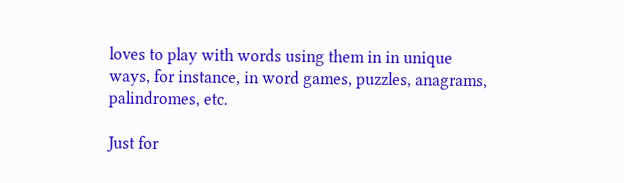loves to play with words using them in in unique ways, for instance, in word games, puzzles, anagrams, palindromes, etc.

Just for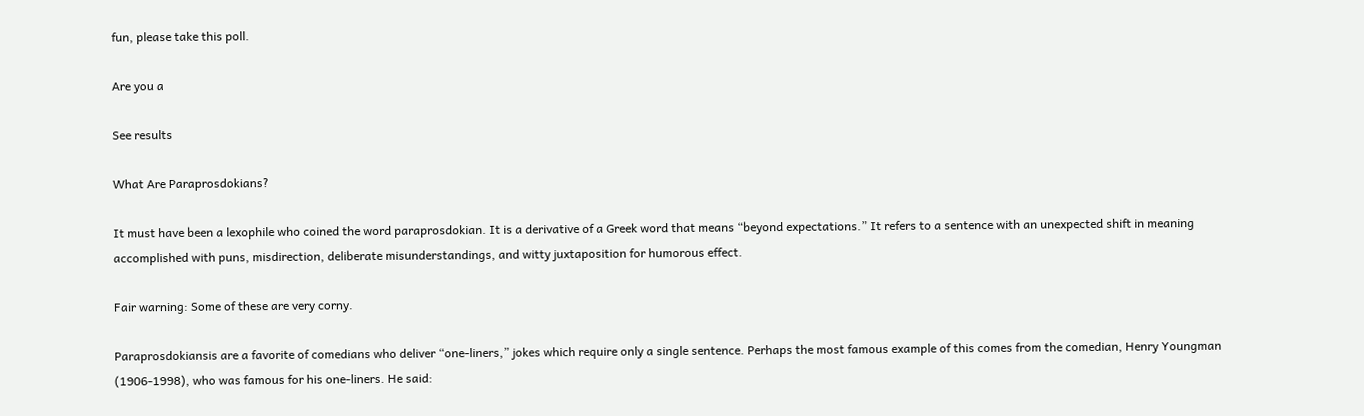fun, please take this poll.

Are you a

See results

What Are Paraprosdokians?

It must have been a lexophile who coined the word paraprosdokian. It is a derivative of a Greek word that means “beyond expectations.” It refers to a sentence with an unexpected shift in meaning accomplished with puns, misdirection, deliberate misunderstandings, and witty juxtaposition for humorous effect.

Fair warning: Some of these are very corny.

Paraprosdokiansis are a favorite of comedians who deliver “one-liners,” jokes which require only a single sentence. Perhaps the most famous example of this comes from the comedian, Henry Youngman (1906-1998), who was famous for his one-liners. He said: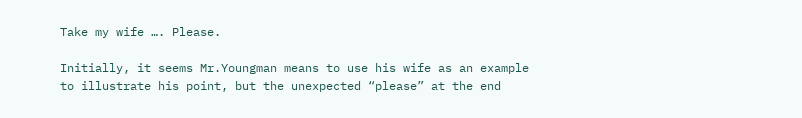Take my wife …. Please.

Initially, it seems Mr.Youngman means to use his wife as an example to illustrate his point, but the unexpected “please” at the end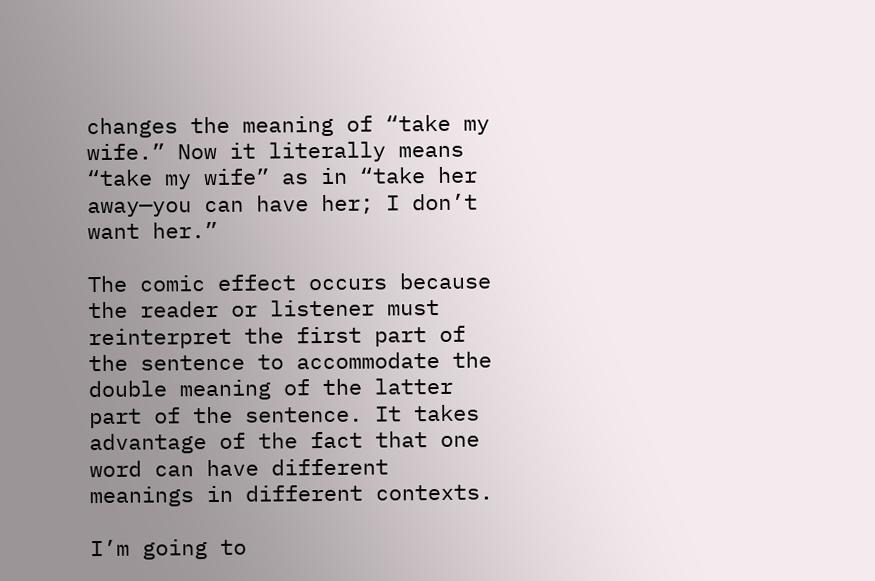changes the meaning of “take my wife.” Now it literally means “take my wife” as in “take her away—you can have her; I don’t want her.”

The comic effect occurs because the reader or listener must reinterpret the first part of the sentence to accommodate the double meaning of the latter part of the sentence. It takes advantage of the fact that one word can have different meanings in different contexts.

I’m going to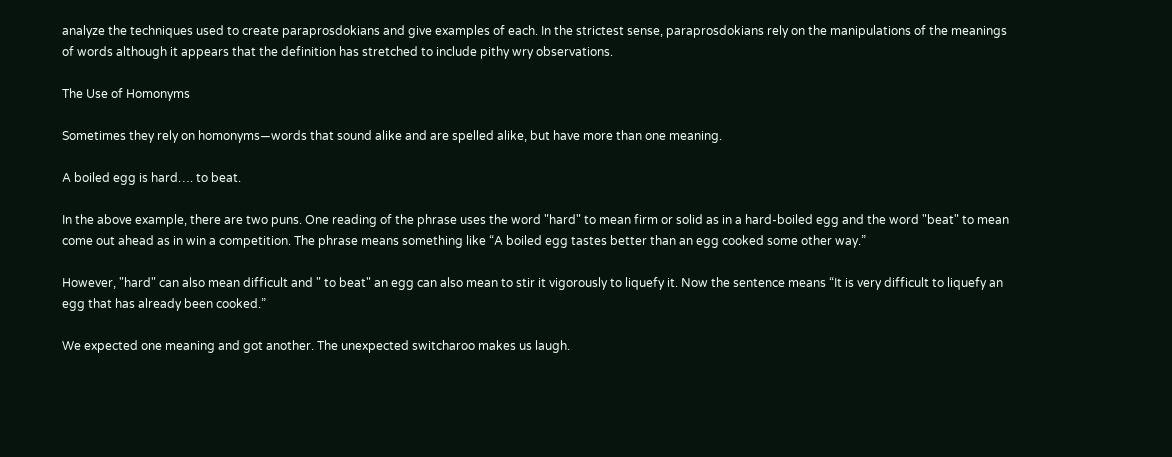analyze the techniques used to create paraprosdokians and give examples of each. In the strictest sense, paraprosdokians rely on the manipulations of the meanings of words although it appears that the definition has stretched to include pithy wry observations.

The Use of Homonyms

Sometimes they rely on homonyms—words that sound alike and are spelled alike, but have more than one meaning.

A boiled egg is hard…. to beat.

In the above example, there are two puns. One reading of the phrase uses the word "hard" to mean firm or solid as in a hard-boiled egg and the word "beat" to mean come out ahead as in win a competition. The phrase means something like “A boiled egg tastes better than an egg cooked some other way.”

However, "hard" can also mean difficult and " to beat" an egg can also mean to stir it vigorously to liquefy it. Now the sentence means “It is very difficult to liquefy an egg that has already been cooked.”

We expected one meaning and got another. The unexpected switcharoo makes us laugh.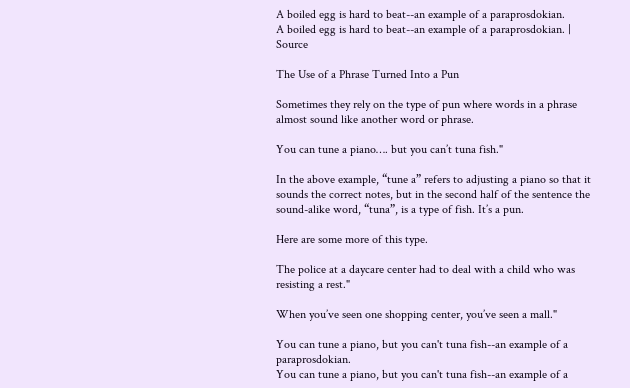A boiled egg is hard to beat--an example of a paraprosdokian.
A boiled egg is hard to beat--an example of a paraprosdokian. | Source

The Use of a Phrase Turned Into a Pun

Sometimes they rely on the type of pun where words in a phrase almost sound like another word or phrase.

You can tune a piano…. but you can’t tuna fish."

In the above example, “tune a” refers to adjusting a piano so that it sounds the correct notes, but in the second half of the sentence the sound-alike word, “tuna”, is a type of fish. It’s a pun.

Here are some more of this type.

The police at a daycare center had to deal with a child who was resisting a rest."

When you’ve seen one shopping center, you’ve seen a mall."

You can tune a piano, but you can't tuna fish--an example of a paraprosdokian.
You can tune a piano, but you can't tuna fish--an example of a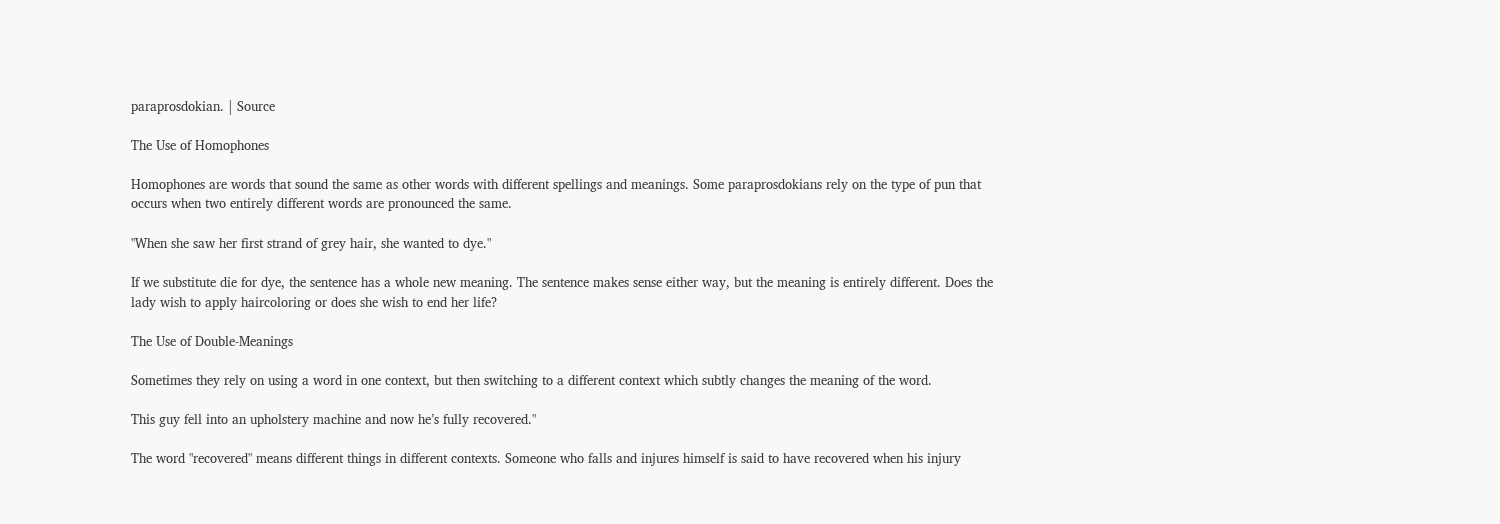paraprosdokian. | Source

The Use of Homophones

Homophones are words that sound the same as other words with different spellings and meanings. Some paraprosdokians rely on the type of pun that occurs when two entirely different words are pronounced the same.

"When she saw her first strand of grey hair, she wanted to dye."

If we substitute die for dye, the sentence has a whole new meaning. The sentence makes sense either way, but the meaning is entirely different. Does the lady wish to apply haircoloring or does she wish to end her life?

The Use of Double-Meanings

Sometimes they rely on using a word in one context, but then switching to a different context which subtly changes the meaning of the word.

This guy fell into an upholstery machine and now he’s fully recovered."

The word "recovered" means different things in different contexts. Someone who falls and injures himself is said to have recovered when his injury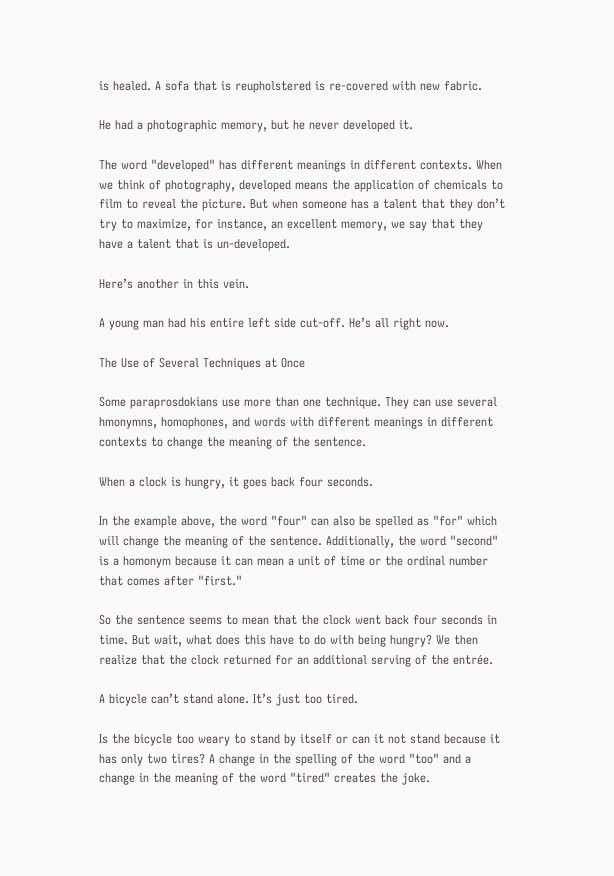is healed. A sofa that is reupholstered is re-covered with new fabric.

He had a photographic memory, but he never developed it.

The word "developed" has different meanings in different contexts. When we think of photography, developed means the application of chemicals to film to reveal the picture. But when someone has a talent that they don’t try to maximize, for instance, an excellent memory, we say that they have a talent that is un-developed.

Here’s another in this vein.

A young man had his entire left side cut-off. He’s all right now.

The Use of Several Techniques at Once

Some paraprosdokians use more than one technique. They can use several hmonymns, homophones, and words with different meanings in different contexts to change the meaning of the sentence.

When a clock is hungry, it goes back four seconds.

In the example above, the word "four" can also be spelled as "for" which will change the meaning of the sentence. Additionally, the word "second" is a homonym because it can mean a unit of time or the ordinal number that comes after "first."

So the sentence seems to mean that the clock went back four seconds in time. But wait, what does this have to do with being hungry? We then realize that the clock returned for an additional serving of the entrée.

A bicycle can’t stand alone. It’s just too tired.

Is the bicycle too weary to stand by itself or can it not stand because it has only two tires? A change in the spelling of the word "too" and a change in the meaning of the word "tired" creates the joke.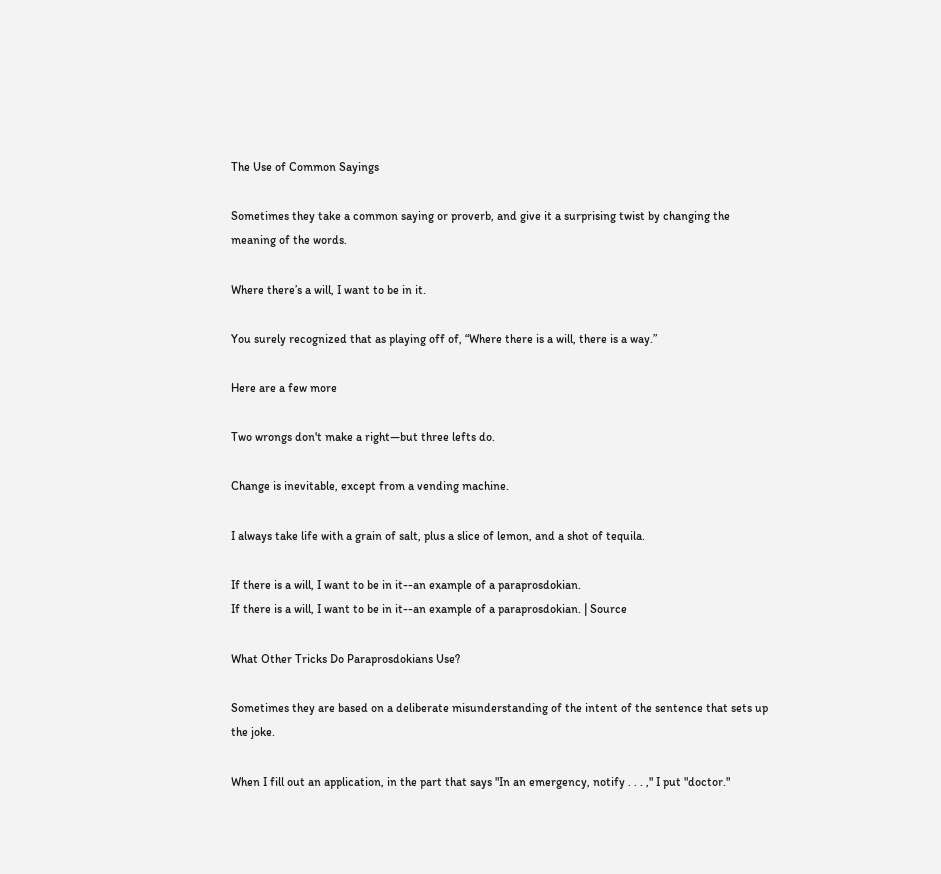The Use of Common Sayings

Sometimes they take a common saying or proverb, and give it a surprising twist by changing the meaning of the words.

Where there’s a will, I want to be in it.

You surely recognized that as playing off of, “Where there is a will, there is a way.”

Here are a few more

Two wrongs don't make a right—but three lefts do.

Change is inevitable, except from a vending machine.

I always take life with a grain of salt, plus a slice of lemon, and a shot of tequila.

If there is a will, I want to be in it--an example of a paraprosdokian.
If there is a will, I want to be in it--an example of a paraprosdokian. | Source

What Other Tricks Do Paraprosdokians Use?

Sometimes they are based on a deliberate misunderstanding of the intent of the sentence that sets up the joke.

When I fill out an application, in the part that says "In an emergency, notify . . . ," I put "doctor."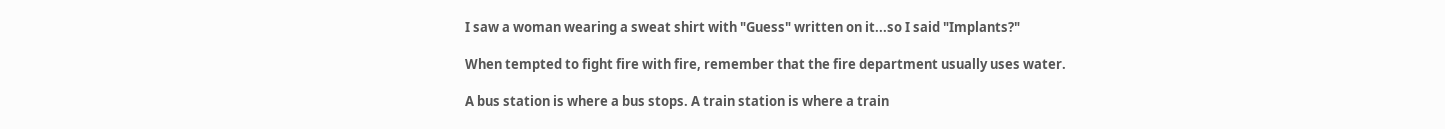I saw a woman wearing a sweat shirt with "Guess" written on it...so I said "Implants?"

When tempted to fight fire with fire, remember that the fire department usually uses water.

A bus station is where a bus stops. A train station is where a train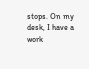stops. On my desk, I have a work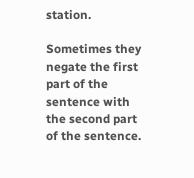station.

Sometimes they negate the first part of the sentence with the second part of the sentence.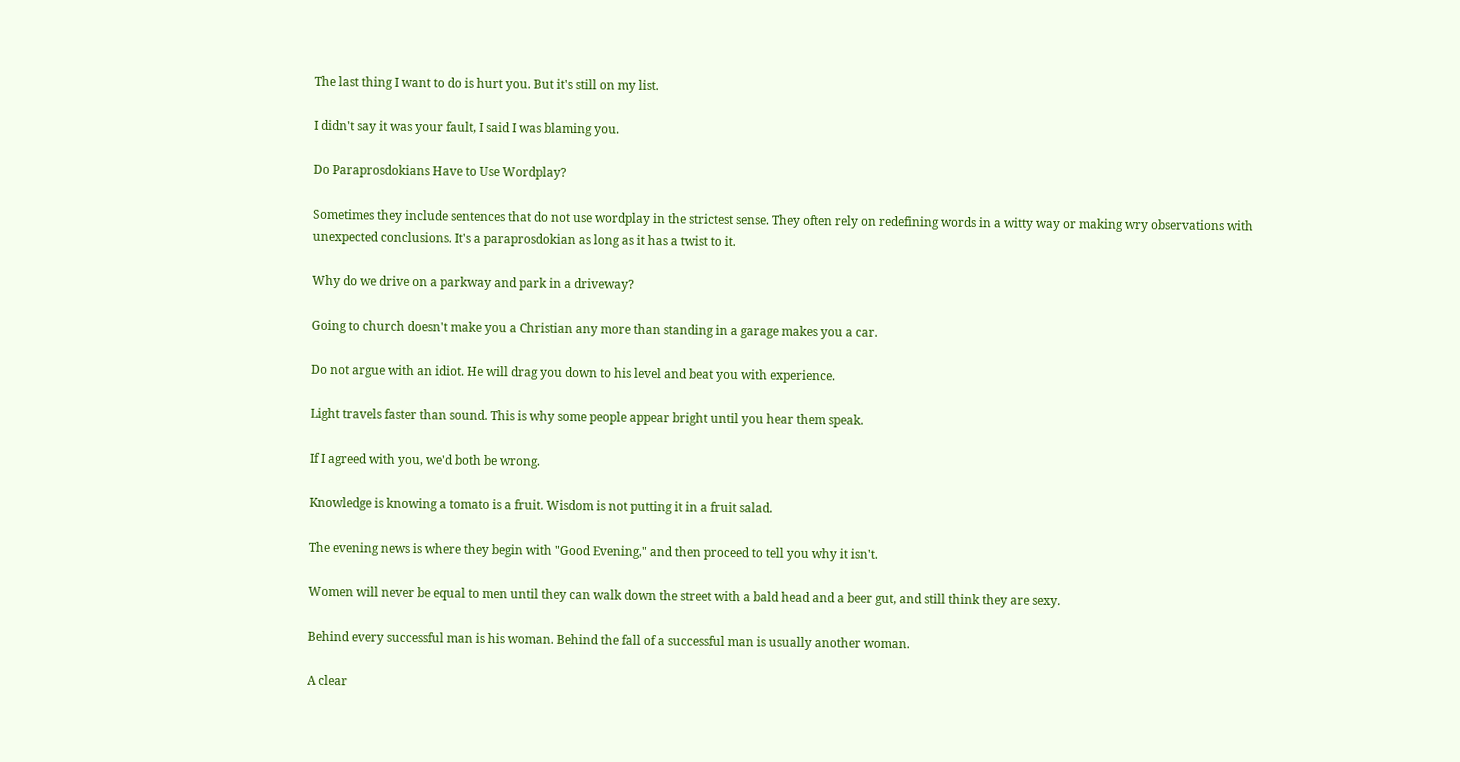The last thing I want to do is hurt you. But it's still on my list.

I didn't say it was your fault, I said I was blaming you.

Do Paraprosdokians Have to Use Wordplay?

Sometimes they include sentences that do not use wordplay in the strictest sense. They often rely on redefining words in a witty way or making wry observations with unexpected conclusions. It's a paraprosdokian as long as it has a twist to it.

Why do we drive on a parkway and park in a driveway?

Going to church doesn't make you a Christian any more than standing in a garage makes you a car.

Do not argue with an idiot. He will drag you down to his level and beat you with experience.

Light travels faster than sound. This is why some people appear bright until you hear them speak.

If I agreed with you, we'd both be wrong.

Knowledge is knowing a tomato is a fruit. Wisdom is not putting it in a fruit salad.

The evening news is where they begin with "Good Evening," and then proceed to tell you why it isn't.

Women will never be equal to men until they can walk down the street with a bald head and a beer gut, and still think they are sexy.

Behind every successful man is his woman. Behind the fall of a successful man is usually another woman.

A clear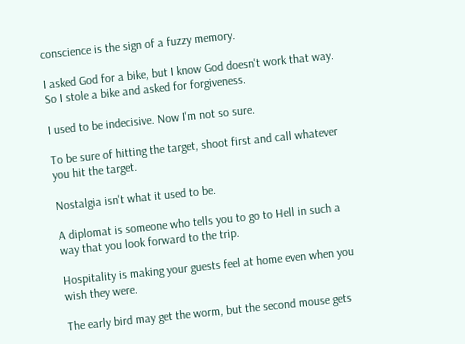conscience is the sign of a fuzzy memory.

I asked God for a bike, but I know God doesn't work that way. So I stole a bike and asked for forgiveness.

I used to be indecisive. Now I'm not so sure.

To be sure of hitting the target, shoot first and call whatever you hit the target.

Nostalgia isn't what it used to be.

A diplomat is someone who tells you to go to Hell in such a way that you look forward to the trip.

Hospitality is making your guests feel at home even when you wish they were.

The early bird may get the worm, but the second mouse gets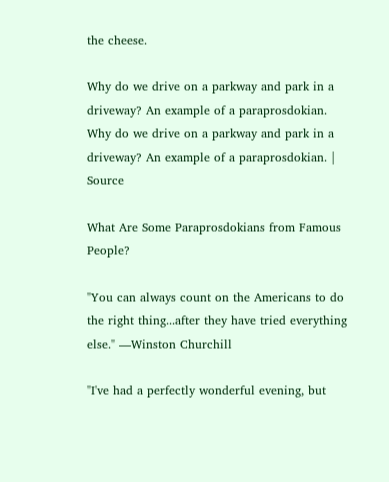the cheese.

Why do we drive on a parkway and park in a driveway? An example of a paraprosdokian.
Why do we drive on a parkway and park in a driveway? An example of a paraprosdokian. | Source

What Are Some Paraprosdokians from Famous People?

"You can always count on the Americans to do the right thing...after they have tried everything else." —Winston Churchill

"I've had a perfectly wonderful evening, but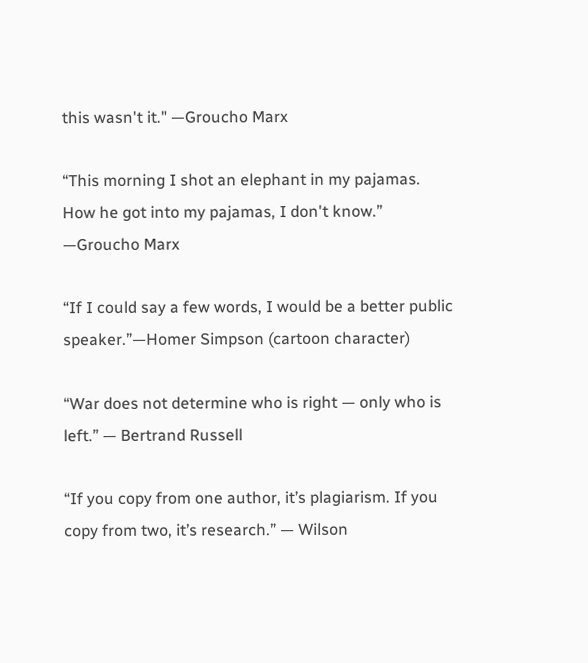this wasn't it." —Groucho Marx

“This morning I shot an elephant in my pajamas. How he got into my pajamas, I don't know.” —Groucho Marx

“If I could say a few words, I would be a better public speaker.”—Homer Simpson (cartoon character)

“War does not determine who is right — only who is left.” — Bertrand Russell

“If you copy from one author, it’s plagiarism. If you copy from two, it’s research.” — Wilson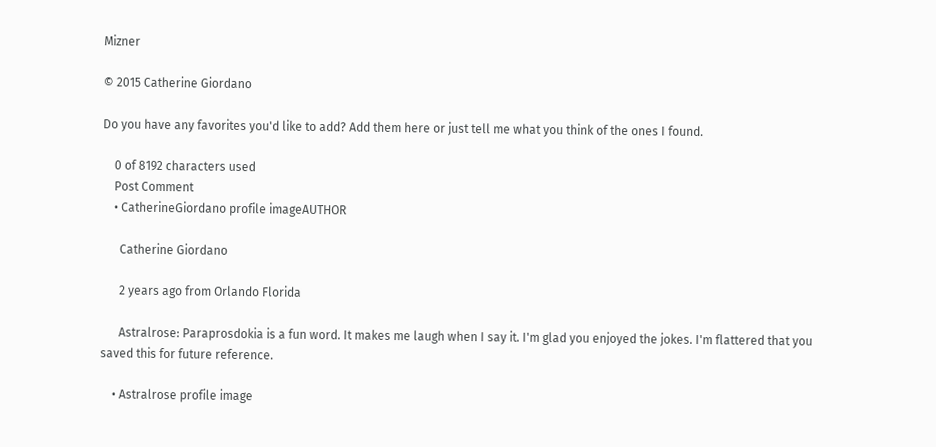Mizner

© 2015 Catherine Giordano

Do you have any favorites you'd like to add? Add them here or just tell me what you think of the ones I found.

    0 of 8192 characters used
    Post Comment
    • CatherineGiordano profile imageAUTHOR

      Catherine Giordano

      2 years ago from Orlando Florida

      Astralrose: Paraprosdokia is a fun word. It makes me laugh when I say it. I'm glad you enjoyed the jokes. I'm flattered that you saved this for future reference.

    • Astralrose profile image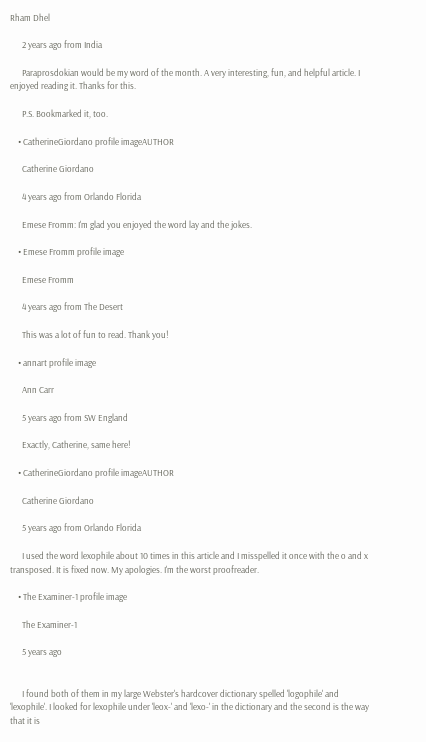Rham Dhel

      2 years ago from India

      Paraprosdokian would be my word of the month. A very interesting, fun, and helpful article. I enjoyed reading it. Thanks for this.

      P.S. Bookmarked it, too.

    • CatherineGiordano profile imageAUTHOR

      Catherine Giordano

      4 years ago from Orlando Florida

      Emese Fromm: I'm glad you enjoyed the word lay and the jokes.

    • Emese Fromm profile image

      Emese Fromm

      4 years ago from The Desert

      This was a lot of fun to read. Thank you!

    • annart profile image

      Ann Carr

      5 years ago from SW England

      Exactly, Catherine, same here!

    • CatherineGiordano profile imageAUTHOR

      Catherine Giordano

      5 years ago from Orlando Florida

      I used the word lexophile about 10 times in this article and I misspelled it once with the o and x transposed. It is fixed now. My apologies. I'm the worst proofreader.

    • The Examiner-1 profile image

      The Examiner-1

      5 years ago


      I found both of them in my large Webster's hardcover dictionary spelled 'logophile' and 'lexophile'. I looked for lexophile under 'leox-' and 'lexo-' in the dictionary and the second is the way that it is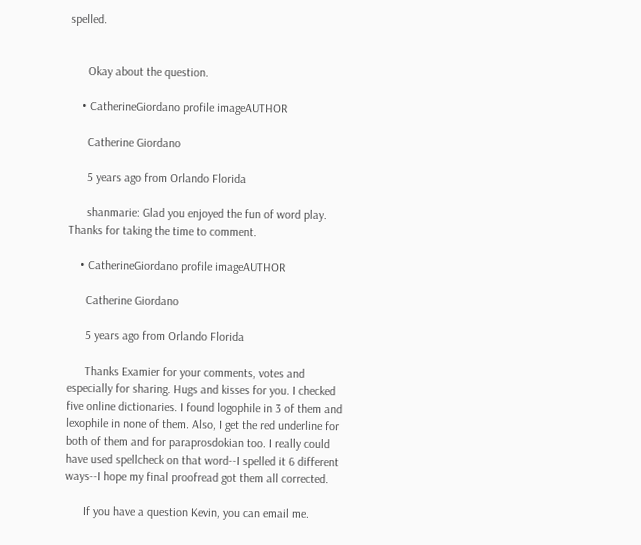spelled.


      Okay about the question.

    • CatherineGiordano profile imageAUTHOR

      Catherine Giordano

      5 years ago from Orlando Florida

      shanmarie: Glad you enjoyed the fun of word play. Thanks for taking the time to comment.

    • CatherineGiordano profile imageAUTHOR

      Catherine Giordano

      5 years ago from Orlando Florida

      Thanks Examier for your comments, votes and especially for sharing. Hugs and kisses for you. I checked five online dictionaries. I found logophile in 3 of them and lexophile in none of them. Also, I get the red underline for both of them and for paraprosdokian too. I really could have used spellcheck on that word--I spelled it 6 different ways--I hope my final proofread got them all corrected.

      If you have a question Kevin, you can email me.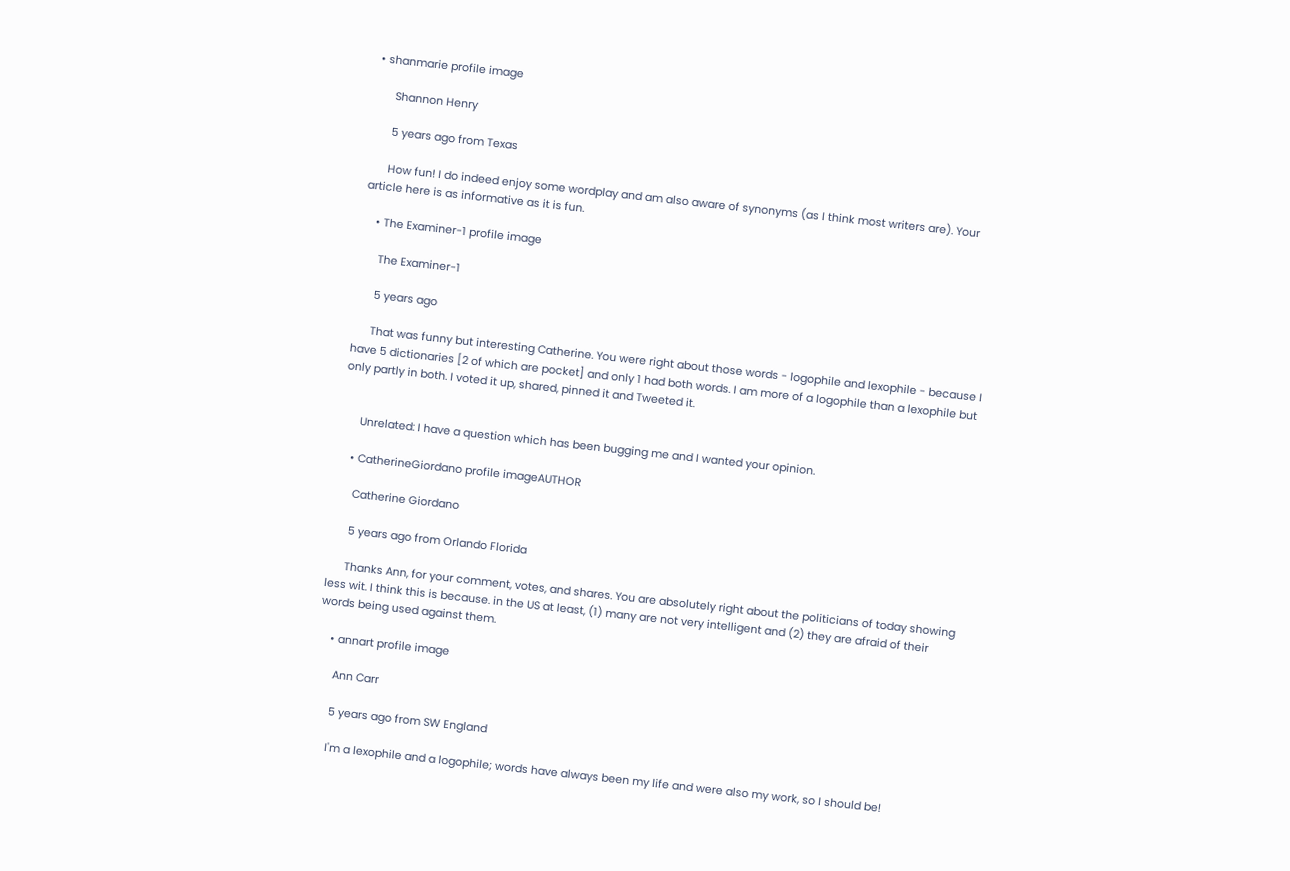• shanmarie profile image

      Shannon Henry

      5 years ago from Texas

      How fun! I do indeed enjoy some wordplay and am also aware of synonyms (as I think most writers are). Your article here is as informative as it is fun.

    • The Examiner-1 profile image

      The Examiner-1

      5 years ago

      That was funny but interesting Catherine. You were right about those words - logophile and lexophile - because I have 5 dictionaries [2 of which are pocket] and only 1 had both words. I am more of a logophile than a lexophile but only partly in both. I voted it up, shared, pinned it and Tweeted it.


      Unrelated: I have a question which has been bugging me and I wanted your opinion.

    • CatherineGiordano profile imageAUTHOR

      Catherine Giordano

      5 years ago from Orlando Florida

      Thanks Ann, for your comment, votes, and shares. You are absolutely right about the politicians of today showing less wit. I think this is because. in the US at least, (1) many are not very intelligent and (2) they are afraid of their words being used against them.

    • annart profile image

      Ann Carr

      5 years ago from SW England

      I'm a lexophile and a logophile; words have always been my life and were also my work, so I should be!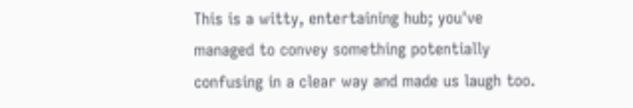This is a witty, entertaining hub; you've managed to convey something potentially confusing in a clear way and made us laugh too.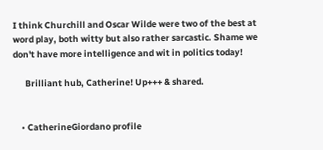I think Churchill and Oscar Wilde were two of the best at word play, both witty but also rather sarcastic. Shame we don't have more intelligence and wit in politics today!

      Brilliant hub, Catherine! Up+++ & shared.


    • CatherineGiordano profile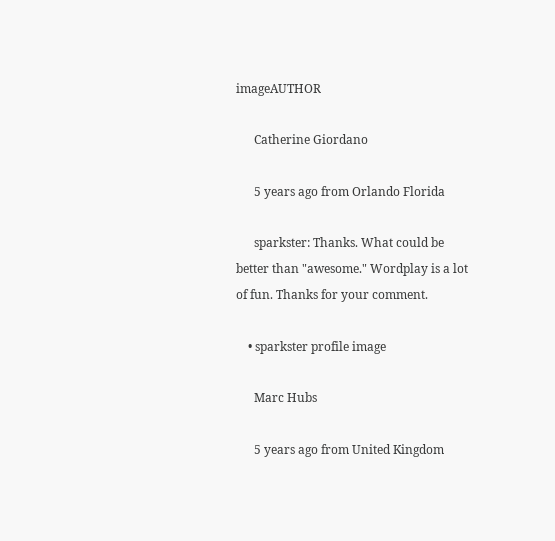imageAUTHOR

      Catherine Giordano

      5 years ago from Orlando Florida

      sparkster: Thanks. What could be better than "awesome." Wordplay is a lot of fun. Thanks for your comment.

    • sparkster profile image

      Marc Hubs

      5 years ago from United Kingdom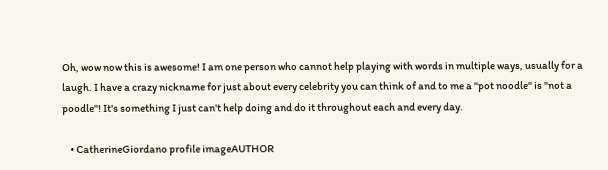Oh, wow now this is awesome! I am one person who cannot help playing with words in multiple ways, usually for a laugh. I have a crazy nickname for just about every celebrity you can think of and to me a "pot noodle" is "not a poodle"! It's something I just can't help doing and do it throughout each and every day.

    • CatherineGiordano profile imageAUTHOR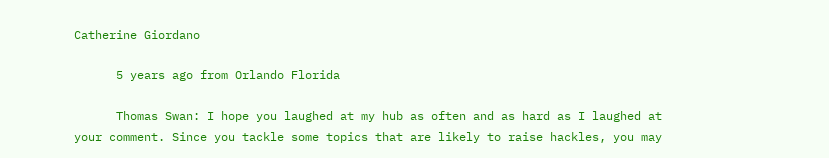Catherine Giordano

      5 years ago from Orlando Florida

      Thomas Swan: I hope you laughed at my hub as often and as hard as I laughed at your comment. Since you tackle some topics that are likely to raise hackles, you may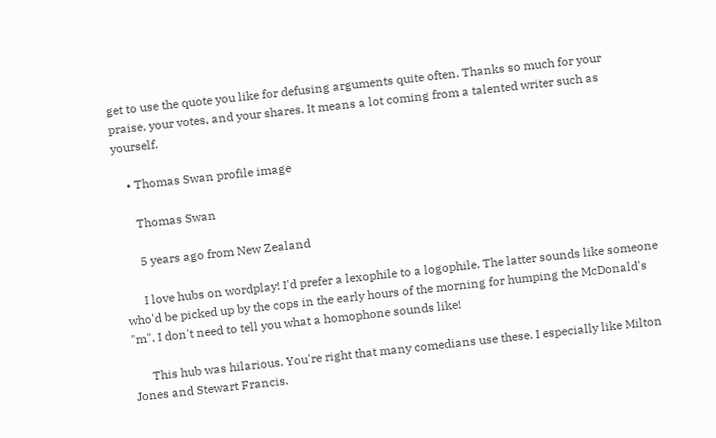get to use the quote you like for defusing arguments quite often. Thanks so much for your praise, your votes, and your shares. It means a lot coming from a talented writer such as yourself.

    • Thomas Swan profile image

      Thomas Swan

      5 years ago from New Zealand

      I love hubs on wordplay! I'd prefer a lexophile to a logophile. The latter sounds like someone who'd be picked up by the cops in the early hours of the morning for humping the McDonald's "m". I don't need to tell you what a homophone sounds like!

      This hub was hilarious. You're right that many comedians use these. I especially like Milton Jones and Stewart Francis.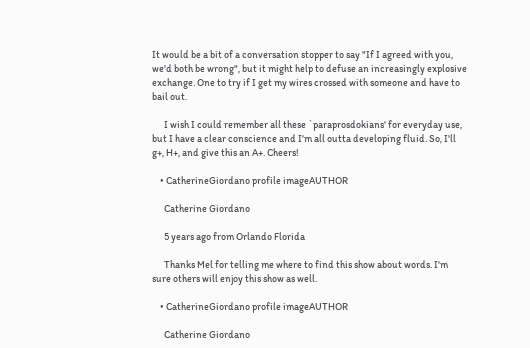It would be a bit of a conversation stopper to say "If I agreed with you, we'd both be wrong", but it might help to defuse an increasingly explosive exchange. One to try if I get my wires crossed with someone and have to bail out.

      I wish I could remember all these `paraprosdokians' for everyday use, but I have a clear conscience and I'm all outta developing fluid. So, I'll g+, H+, and give this an A+. Cheers!

    • CatherineGiordano profile imageAUTHOR

      Catherine Giordano

      5 years ago from Orlando Florida

      Thanks Mel for telling me where to find this show about words. I'm sure others will enjoy this show as well.

    • CatherineGiordano profile imageAUTHOR

      Catherine Giordano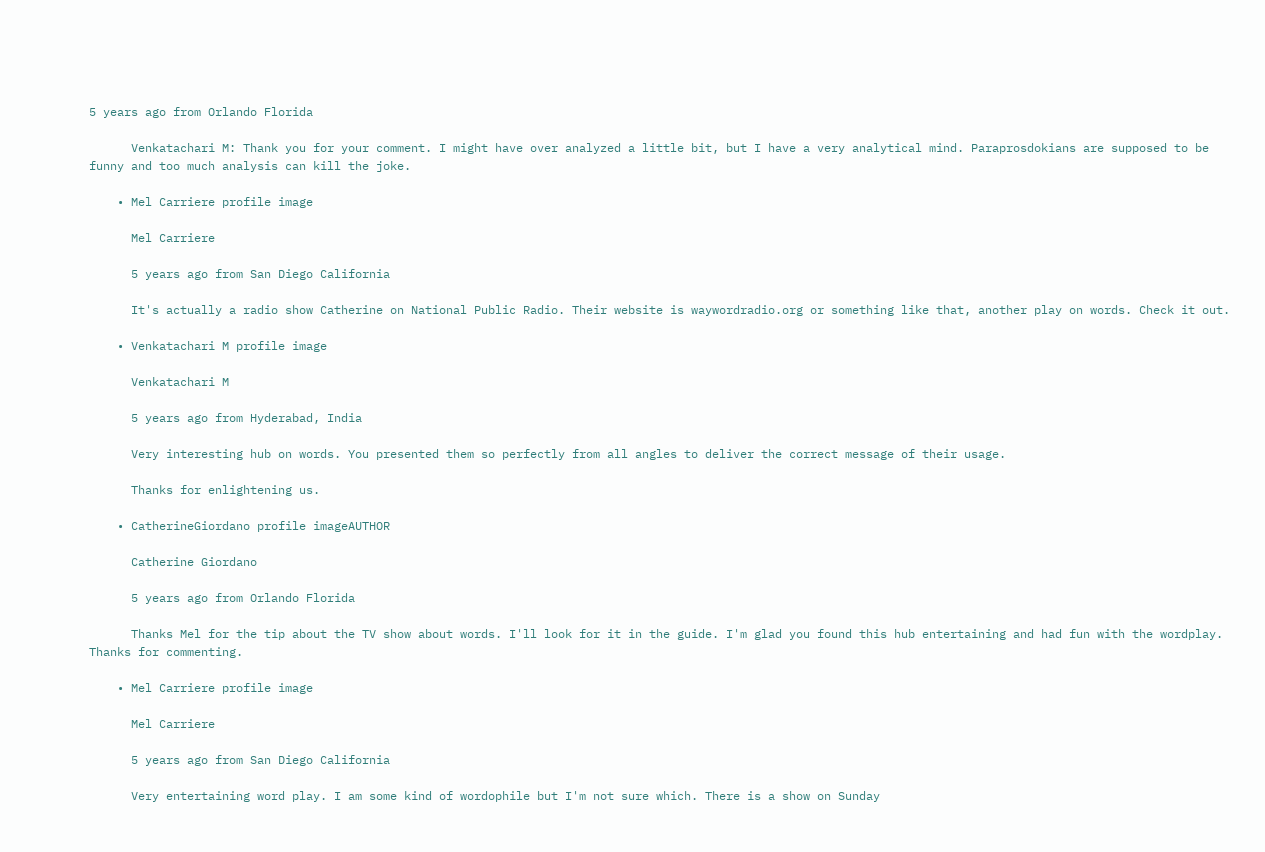5 years ago from Orlando Florida

      Venkatachari M: Thank you for your comment. I might have over analyzed a little bit, but I have a very analytical mind. Paraprosdokians are supposed to be funny and too much analysis can kill the joke.

    • Mel Carriere profile image

      Mel Carriere

      5 years ago from San Diego California

      It's actually a radio show Catherine on National Public Radio. Their website is waywordradio.org or something like that, another play on words. Check it out.

    • Venkatachari M profile image

      Venkatachari M

      5 years ago from Hyderabad, India

      Very interesting hub on words. You presented them so perfectly from all angles to deliver the correct message of their usage.

      Thanks for enlightening us.

    • CatherineGiordano profile imageAUTHOR

      Catherine Giordano

      5 years ago from Orlando Florida

      Thanks Mel for the tip about the TV show about words. I'll look for it in the guide. I'm glad you found this hub entertaining and had fun with the wordplay. Thanks for commenting.

    • Mel Carriere profile image

      Mel Carriere

      5 years ago from San Diego California

      Very entertaining word play. I am some kind of wordophile but I'm not sure which. There is a show on Sunday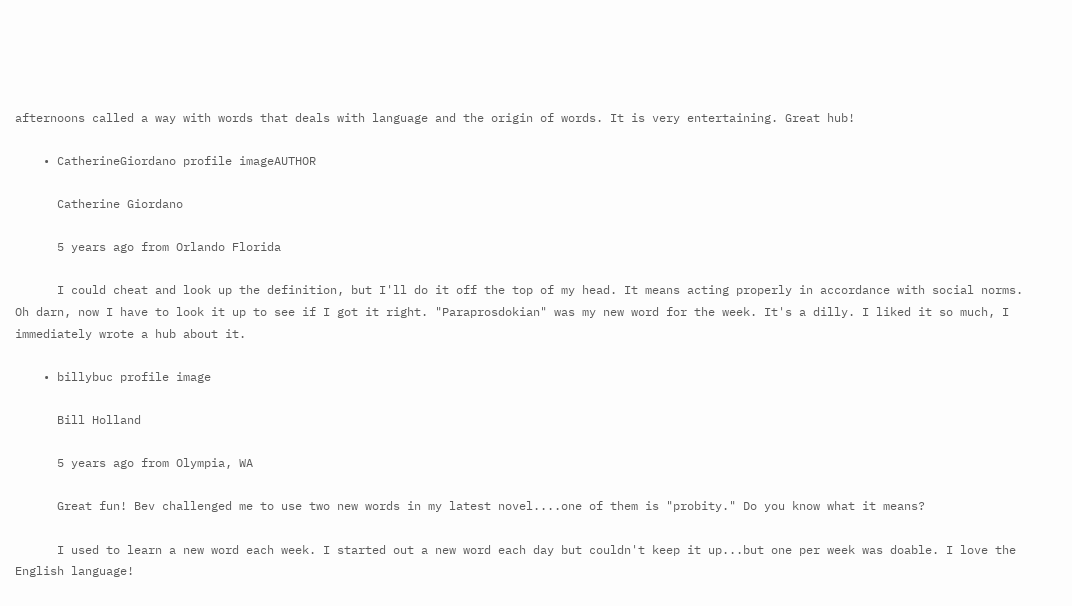afternoons called a way with words that deals with language and the origin of words. It is very entertaining. Great hub!

    • CatherineGiordano profile imageAUTHOR

      Catherine Giordano

      5 years ago from Orlando Florida

      I could cheat and look up the definition, but I'll do it off the top of my head. It means acting properly in accordance with social norms. Oh darn, now I have to look it up to see if I got it right. "Paraprosdokian" was my new word for the week. It's a dilly. I liked it so much, I immediately wrote a hub about it.

    • billybuc profile image

      Bill Holland

      5 years ago from Olympia, WA

      Great fun! Bev challenged me to use two new words in my latest novel....one of them is "probity." Do you know what it means?

      I used to learn a new word each week. I started out a new word each day but couldn't keep it up...but one per week was doable. I love the English language!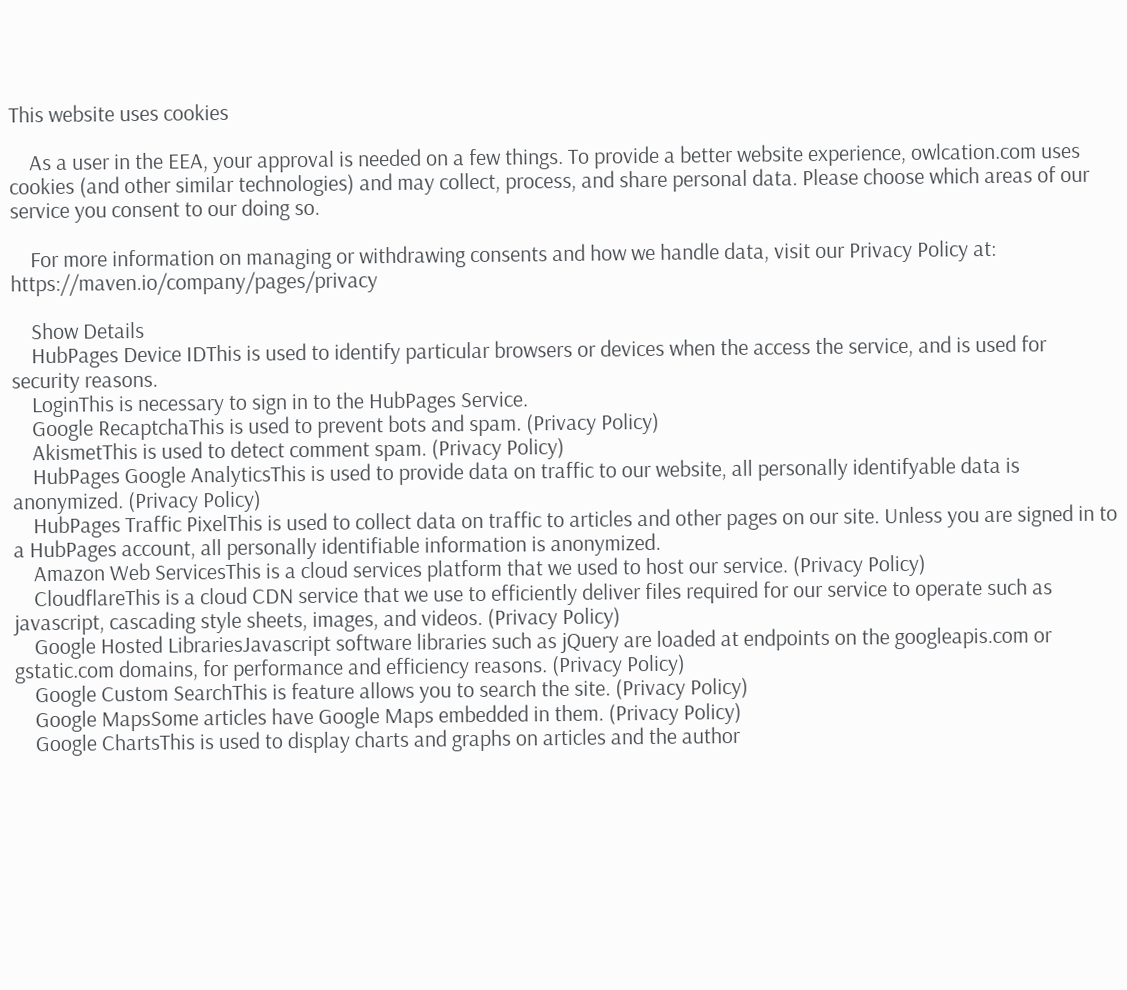This website uses cookies

    As a user in the EEA, your approval is needed on a few things. To provide a better website experience, owlcation.com uses cookies (and other similar technologies) and may collect, process, and share personal data. Please choose which areas of our service you consent to our doing so.

    For more information on managing or withdrawing consents and how we handle data, visit our Privacy Policy at: https://maven.io/company/pages/privacy

    Show Details
    HubPages Device IDThis is used to identify particular browsers or devices when the access the service, and is used for security reasons.
    LoginThis is necessary to sign in to the HubPages Service.
    Google RecaptchaThis is used to prevent bots and spam. (Privacy Policy)
    AkismetThis is used to detect comment spam. (Privacy Policy)
    HubPages Google AnalyticsThis is used to provide data on traffic to our website, all personally identifyable data is anonymized. (Privacy Policy)
    HubPages Traffic PixelThis is used to collect data on traffic to articles and other pages on our site. Unless you are signed in to a HubPages account, all personally identifiable information is anonymized.
    Amazon Web ServicesThis is a cloud services platform that we used to host our service. (Privacy Policy)
    CloudflareThis is a cloud CDN service that we use to efficiently deliver files required for our service to operate such as javascript, cascading style sheets, images, and videos. (Privacy Policy)
    Google Hosted LibrariesJavascript software libraries such as jQuery are loaded at endpoints on the googleapis.com or gstatic.com domains, for performance and efficiency reasons. (Privacy Policy)
    Google Custom SearchThis is feature allows you to search the site. (Privacy Policy)
    Google MapsSome articles have Google Maps embedded in them. (Privacy Policy)
    Google ChartsThis is used to display charts and graphs on articles and the author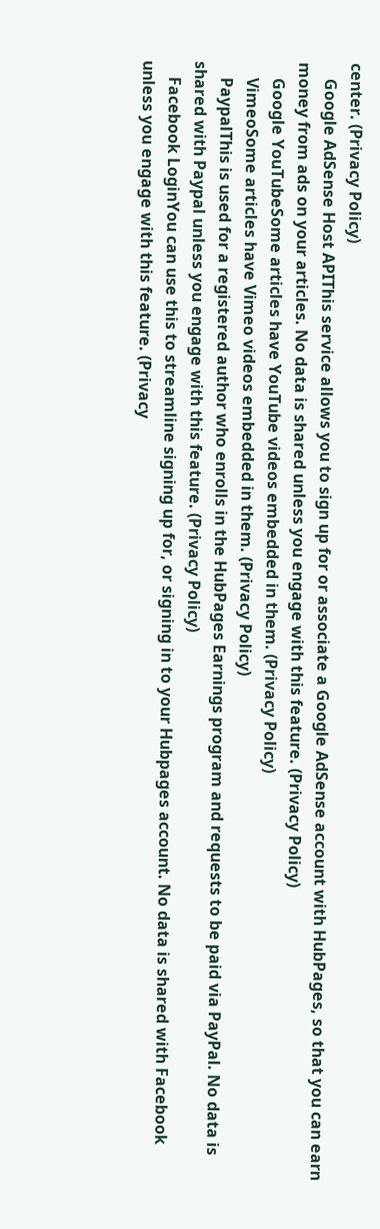center. (Privacy Policy)
    Google AdSense Host APIThis service allows you to sign up for or associate a Google AdSense account with HubPages, so that you can earn money from ads on your articles. No data is shared unless you engage with this feature. (Privacy Policy)
    Google YouTubeSome articles have YouTube videos embedded in them. (Privacy Policy)
    VimeoSome articles have Vimeo videos embedded in them. (Privacy Policy)
    PaypalThis is used for a registered author who enrolls in the HubPages Earnings program and requests to be paid via PayPal. No data is shared with Paypal unless you engage with this feature. (Privacy Policy)
    Facebook LoginYou can use this to streamline signing up for, or signing in to your Hubpages account. No data is shared with Facebook unless you engage with this feature. (Privacy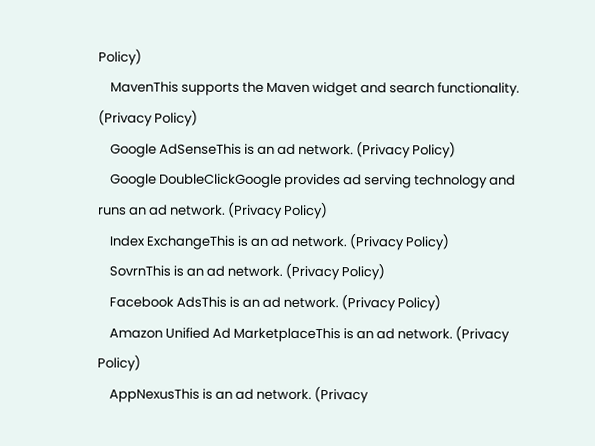Policy)
    MavenThis supports the Maven widget and search functionality. (Privacy Policy)
    Google AdSenseThis is an ad network. (Privacy Policy)
    Google DoubleClickGoogle provides ad serving technology and runs an ad network. (Privacy Policy)
    Index ExchangeThis is an ad network. (Privacy Policy)
    SovrnThis is an ad network. (Privacy Policy)
    Facebook AdsThis is an ad network. (Privacy Policy)
    Amazon Unified Ad MarketplaceThis is an ad network. (Privacy Policy)
    AppNexusThis is an ad network. (Privacy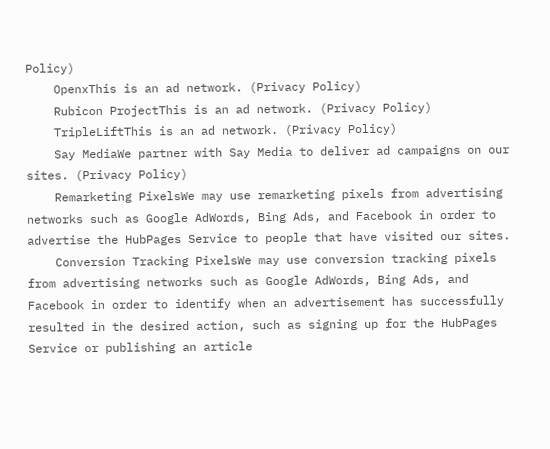Policy)
    OpenxThis is an ad network. (Privacy Policy)
    Rubicon ProjectThis is an ad network. (Privacy Policy)
    TripleLiftThis is an ad network. (Privacy Policy)
    Say MediaWe partner with Say Media to deliver ad campaigns on our sites. (Privacy Policy)
    Remarketing PixelsWe may use remarketing pixels from advertising networks such as Google AdWords, Bing Ads, and Facebook in order to advertise the HubPages Service to people that have visited our sites.
    Conversion Tracking PixelsWe may use conversion tracking pixels from advertising networks such as Google AdWords, Bing Ads, and Facebook in order to identify when an advertisement has successfully resulted in the desired action, such as signing up for the HubPages Service or publishing an article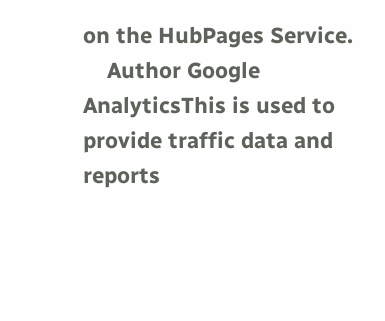on the HubPages Service.
    Author Google AnalyticsThis is used to provide traffic data and reports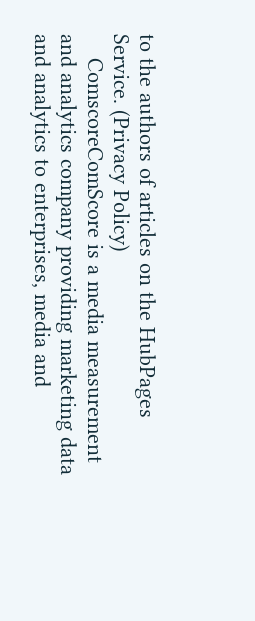to the authors of articles on the HubPages Service. (Privacy Policy)
    ComscoreComScore is a media measurement and analytics company providing marketing data and analytics to enterprises, media and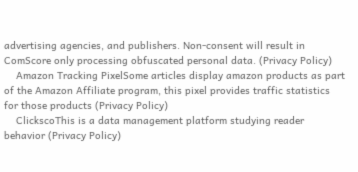advertising agencies, and publishers. Non-consent will result in ComScore only processing obfuscated personal data. (Privacy Policy)
    Amazon Tracking PixelSome articles display amazon products as part of the Amazon Affiliate program, this pixel provides traffic statistics for those products (Privacy Policy)
    ClickscoThis is a data management platform studying reader behavior (Privacy Policy)